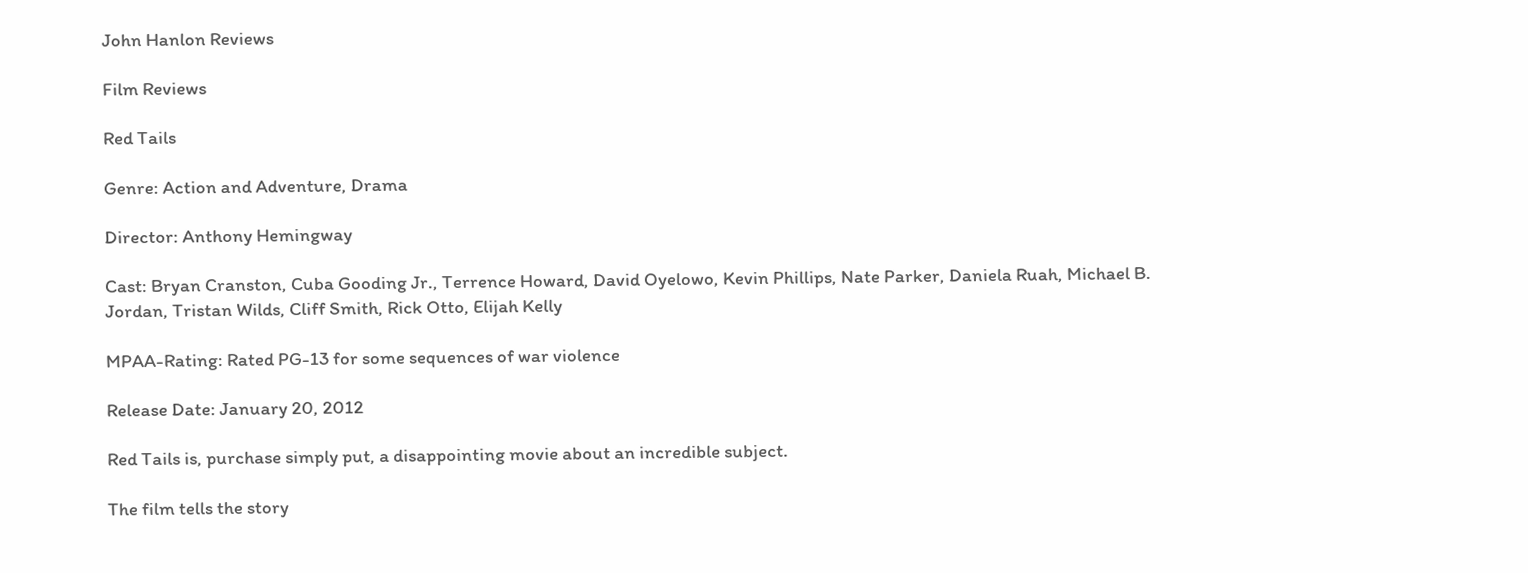John Hanlon Reviews

Film Reviews

Red Tails

Genre: Action and Adventure, Drama

Director: Anthony Hemingway

Cast: Bryan Cranston, Cuba Gooding Jr., Terrence Howard, David Oyelowo, Kevin Phillips, Nate Parker, Daniela Ruah, Michael B. Jordan, Tristan Wilds, Cliff Smith, Rick Otto, Elijah Kelly

MPAA-Rating: Rated PG-13 for some sequences of war violence

Release Date: January 20, 2012

Red Tails is, purchase simply put, a disappointing movie about an incredible subject.

The film tells the story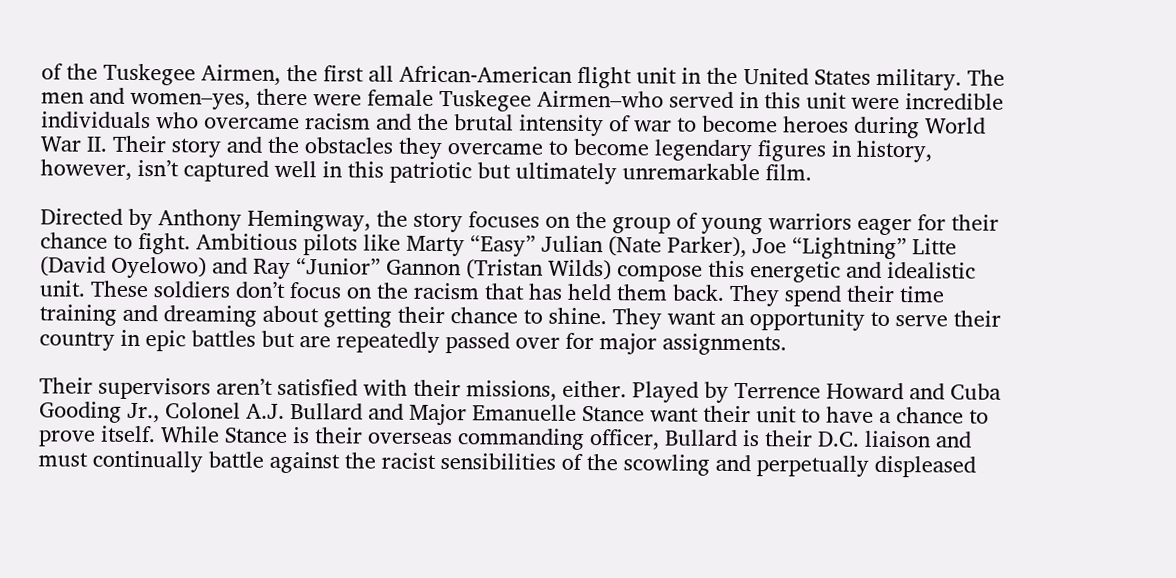of the Tuskegee Airmen, the first all African-American flight unit in the United States military. The men and women–yes, there were female Tuskegee Airmen–who served in this unit were incredible individuals who overcame racism and the brutal intensity of war to become heroes during World War II. Their story and the obstacles they overcame to become legendary figures in history, however, isn’t captured well in this patriotic but ultimately unremarkable film.

Directed by Anthony Hemingway, the story focuses on the group of young warriors eager for their chance to fight. Ambitious pilots like Marty “Easy” Julian (Nate Parker), Joe “Lightning” Litte (David Oyelowo) and Ray “Junior” Gannon (Tristan Wilds) compose this energetic and idealistic unit. These soldiers don’t focus on the racism that has held them back. They spend their time training and dreaming about getting their chance to shine. They want an opportunity to serve their country in epic battles but are repeatedly passed over for major assignments.

Their supervisors aren’t satisfied with their missions, either. Played by Terrence Howard and Cuba Gooding Jr., Colonel A.J. Bullard and Major Emanuelle Stance want their unit to have a chance to prove itself. While Stance is their overseas commanding officer, Bullard is their D.C. liaison and must continually battle against the racist sensibilities of the scowling and perpetually displeased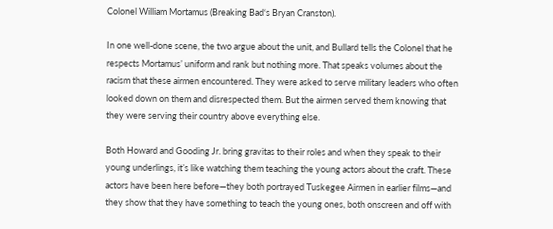Colonel William Mortamus (Breaking Bad‘s Bryan Cranston).

In one well-done scene, the two argue about the unit, and Bullard tells the Colonel that he respects Mortamus’ uniform and rank but nothing more. That speaks volumes about the racism that these airmen encountered. They were asked to serve military leaders who often looked down on them and disrespected them. But the airmen served them knowing that they were serving their country above everything else.

Both Howard and Gooding Jr. bring gravitas to their roles and when they speak to their young underlings, it’s like watching them teaching the young actors about the craft. These actors have been here before—they both portrayed Tuskegee Airmen in earlier films—and they show that they have something to teach the young ones, both onscreen and off with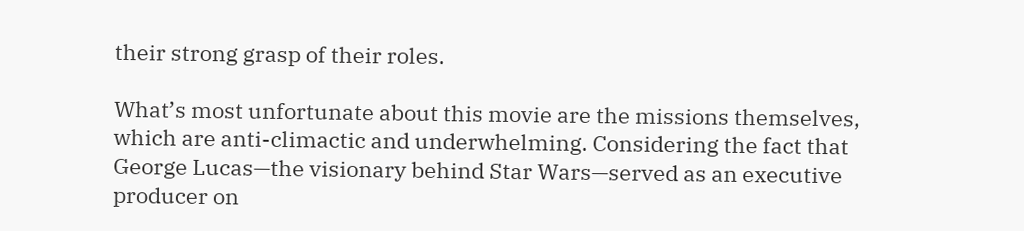their strong grasp of their roles.

What’s most unfortunate about this movie are the missions themselves, which are anti-climactic and underwhelming. Considering the fact that George Lucas—the visionary behind Star Wars—served as an executive producer on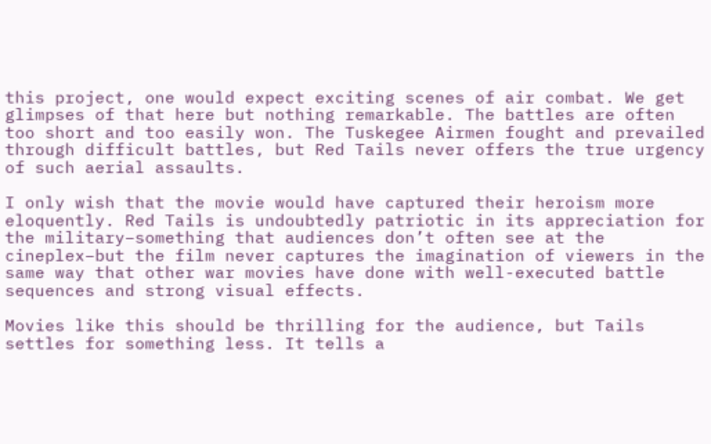this project, one would expect exciting scenes of air combat. We get glimpses of that here but nothing remarkable. The battles are often too short and too easily won. The Tuskegee Airmen fought and prevailed through difficult battles, but Red Tails never offers the true urgency of such aerial assaults.

I only wish that the movie would have captured their heroism more eloquently. Red Tails is undoubtedly patriotic in its appreciation for the military–something that audiences don’t often see at the cineplex–but the film never captures the imagination of viewers in the same way that other war movies have done with well-executed battle sequences and strong visual effects.

Movies like this should be thrilling for the audience, but Tails settles for something less. It tells a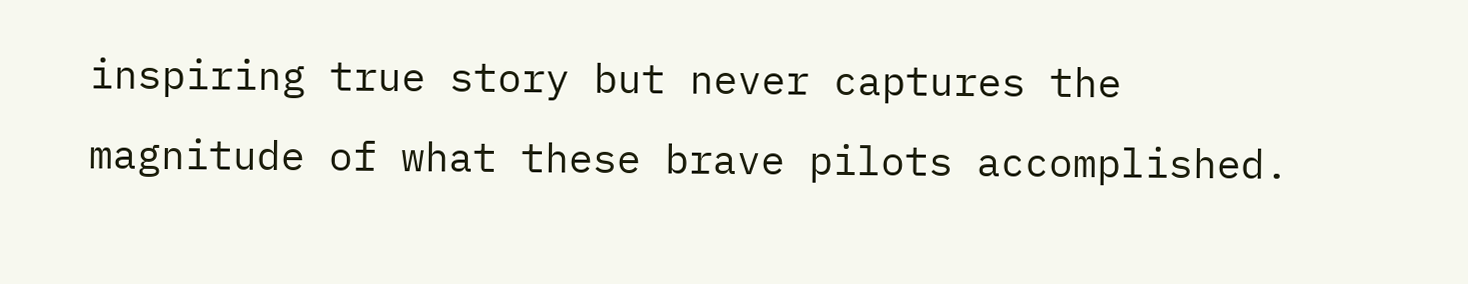inspiring true story but never captures the magnitude of what these brave pilots accomplished.